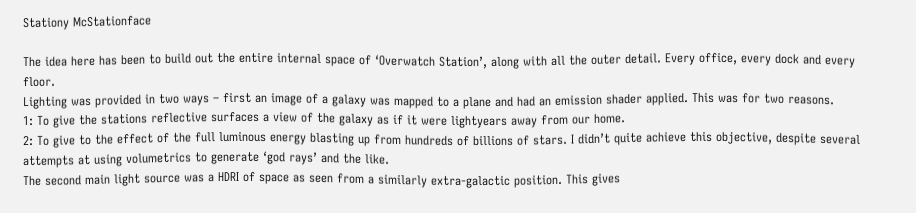Stationy McStationface

The idea here has been to build out the entire internal space of ‘Overwatch Station’, along with all the outer detail. Every office, every dock and every floor.
Lighting was provided in two ways – first an image of a galaxy was mapped to a plane and had an emission shader applied. This was for two reasons.
1: To give the stations reflective surfaces a view of the galaxy as if it were lightyears away from our home.
2: To give to the effect of the full luminous energy blasting up from hundreds of billions of stars. I didn’t quite achieve this objective, despite several attempts at using volumetrics to generate ‘god rays’ and the like.
The second main light source was a HDRI of space as seen from a similarly extra-galactic position. This gives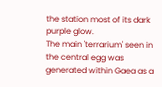the station most of its dark purple glow.
The main 'terrarium' seen in the central egg was generated within Gaea as a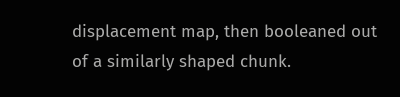displacement map, then booleaned out of a similarly shaped chunk.